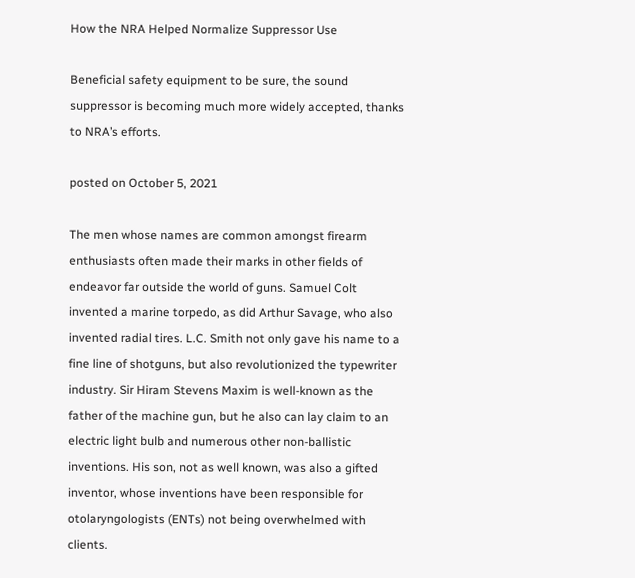How the NRA Helped Normalize Suppressor Use

Beneficial safety equipment to be sure, the sound suppressor is becoming much more widely accepted, thanks to NRA’s efforts.

posted on October 5, 2021

The men whose names are common amongst firearm enthusiasts often made their marks in other fields of endeavor far outside the world of guns. Samuel Colt invented a marine torpedo, as did Arthur Savage, who also invented radial tires. L.C. Smith not only gave his name to a fine line of shotguns, but also revolutionized the typewriter industry. Sir Hiram Stevens Maxim is well-known as the father of the machine gun, but he also can lay claim to an electric light bulb and numerous other non-ballistic inventions. His son, not as well known, was also a gifted inventor, whose inventions have been responsible for otolaryngologists (ENTs) not being overwhelmed with clients.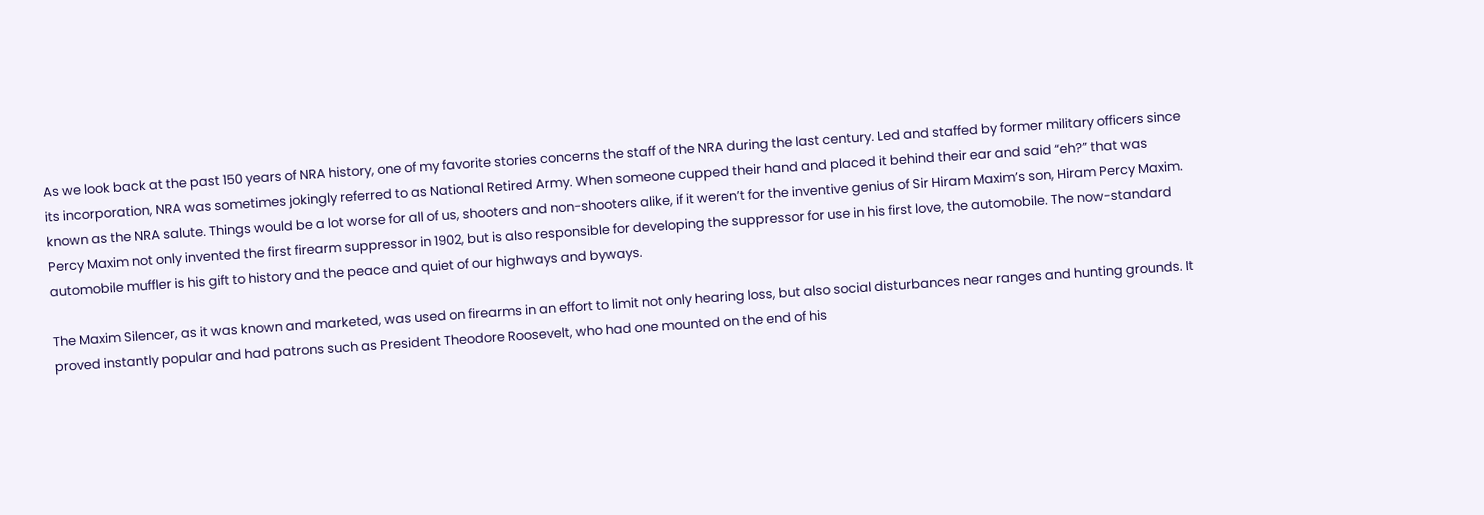As we look back at the past 150 years of NRA history, one of my favorite stories concerns the staff of the NRA during the last century. Led and staffed by former military officers since its incorporation, NRA was sometimes jokingly referred to as National Retired Army. When someone cupped their hand and placed it behind their ear and said “eh?” that was known as the NRA salute. Things would be a lot worse for all of us, shooters and non-shooters alike, if it weren’t for the inventive genius of Sir Hiram Maxim’s son, Hiram Percy Maxim. Percy Maxim not only invented the first firearm suppressor in 1902, but is also responsible for developing the suppressor for use in his first love, the automobile. The now-standard automobile muffler is his gift to history and the peace and quiet of our highways and byways.

The Maxim Silencer, as it was known and marketed, was used on firearms in an effort to limit not only hearing loss, but also social disturbances near ranges and hunting grounds. It proved instantly popular and had patrons such as President Theodore Roosevelt, who had one mounted on the end of his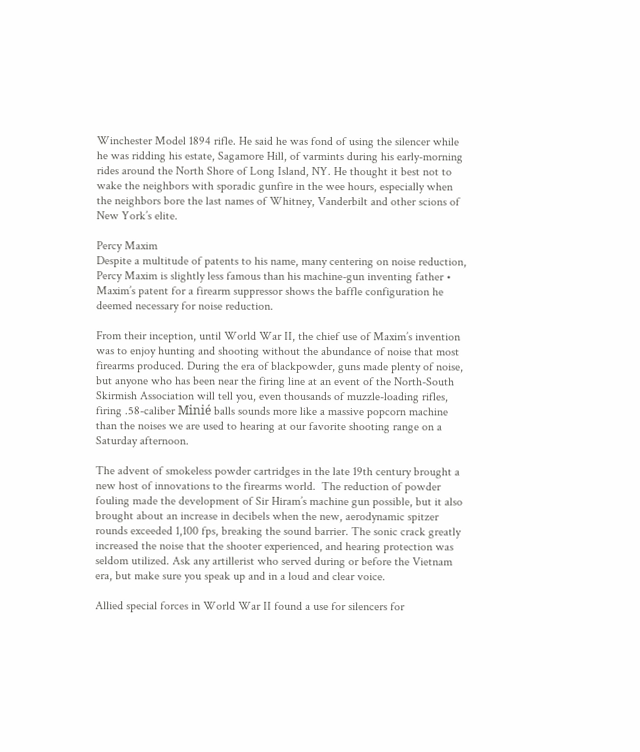Winchester Model 1894 rifle. He said he was fond of using the silencer while he was ridding his estate, Sagamore Hill, of varmints during his early-morning rides around the North Shore of Long Island, NY. He thought it best not to wake the neighbors with sporadic gunfire in the wee hours, especially when the neighbors bore the last names of Whitney, Vanderbilt and other scions of New York’s elite.

Percy Maxim
Despite a multitude of patents to his name, many centering on noise reduction, Percy Maxim is slightly less famous than his machine-gun inventing father • Maxim’s patent for a firearm suppressor shows the baffle configuration he deemed necessary for noise reduction.

From their inception, until World War II, the chief use of Maxim’s invention was to enjoy hunting and shooting without the abundance of noise that most firearms produced. During the era of blackpowder, guns made plenty of noise, but anyone who has been near the firing line at an event of the North-South Skirmish Association will tell you, even thousands of muzzle-loading rifles, firing .58-caliber Minié balls sounds more like a massive popcorn machine than the noises we are used to hearing at our favorite shooting range on a Saturday afternoon.

The advent of smokeless powder cartridges in the late 19th century brought a new host of innovations to the firearms world.  The reduction of powder fouling made the development of Sir Hiram’s machine gun possible, but it also brought about an increase in decibels when the new, aerodynamic spitzer rounds exceeded 1,100 fps, breaking the sound barrier. The sonic crack greatly increased the noise that the shooter experienced, and hearing protection was seldom utilized. Ask any artillerist who served during or before the Vietnam era, but make sure you speak up and in a loud and clear voice.

Allied special forces in World War II found a use for silencers for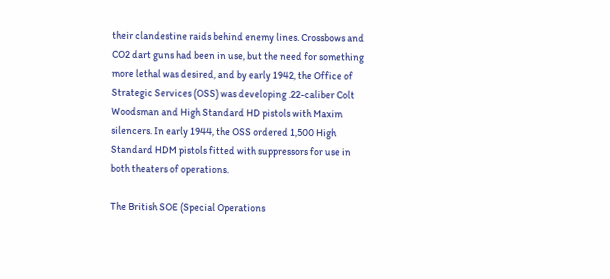their clandestine raids behind enemy lines. Crossbows and CO2 dart guns had been in use, but the need for something more lethal was desired, and by early 1942, the Office of Strategic Services (OSS) was developing .22-caliber Colt Woodsman and High Standard HD pistols with Maxim silencers. In early 1944, the OSS ordered 1,500 High Standard HDM pistols fitted with suppressors for use in both theaters of operations.

The British SOE (Special Operations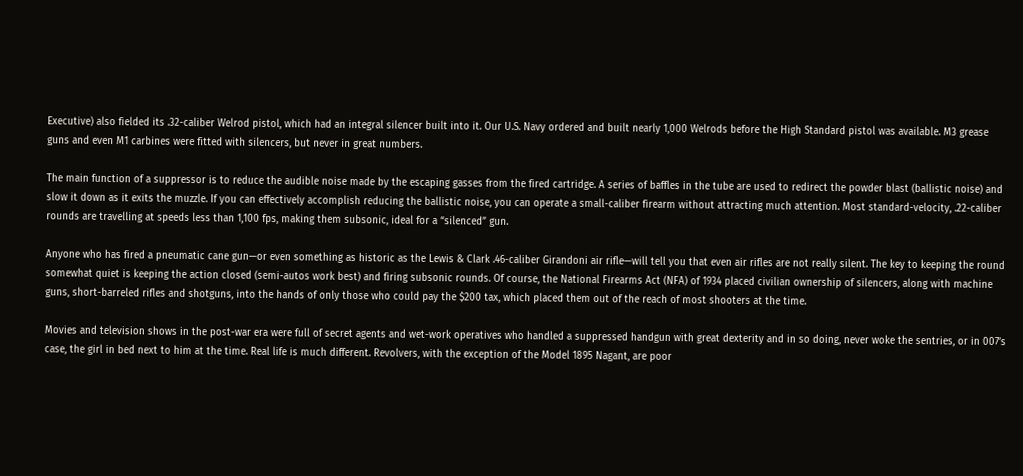Executive) also fielded its .32-caliber Welrod pistol, which had an integral silencer built into it. Our U.S. Navy ordered and built nearly 1,000 Welrods before the High Standard pistol was available. M3 grease guns and even M1 carbines were fitted with silencers, but never in great numbers.

The main function of a suppressor is to reduce the audible noise made by the escaping gasses from the fired cartridge. A series of baffles in the tube are used to redirect the powder blast (ballistic noise) and slow it down as it exits the muzzle. If you can effectively accomplish reducing the ballistic noise, you can operate a small-caliber firearm without attracting much attention. Most standard-velocity, .22-caliber rounds are travelling at speeds less than 1,100 fps, making them subsonic, ideal for a “silenced” gun.

Anyone who has fired a pneumatic cane gun—or even something as historic as the Lewis & Clark .46-caliber Girandoni air rifle—will tell you that even air rifles are not really silent. The key to keeping the round somewhat quiet is keeping the action closed (semi-autos work best) and firing subsonic rounds. Of course, the National Firearms Act (NFA) of 1934 placed civilian ownership of silencers, along with machine guns, short-barreled rifles and shotguns, into the hands of only those who could pay the $200 tax, which placed them out of the reach of most shooters at the time.

Movies and television shows in the post-war era were full of secret agents and wet-work operatives who handled a suppressed handgun with great dexterity and in so doing, never woke the sentries, or in 007’s case, the girl in bed next to him at the time. Real life is much different. Revolvers, with the exception of the Model 1895 Nagant, are poor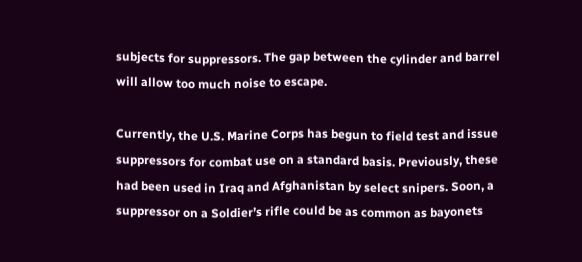subjects for suppressors. The gap between the cylinder and barrel will allow too much noise to escape.

Currently, the U.S. Marine Corps has begun to field test and issue suppressors for combat use on a standard basis. Previously, these had been used in Iraq and Afghanistan by select snipers. Soon, a suppressor on a Soldier’s rifle could be as common as bayonets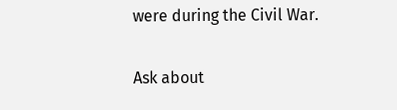were during the Civil War.

Ask about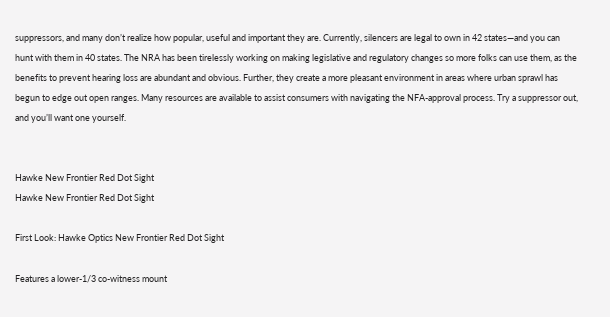suppressors, and many don’t realize how popular, useful and important they are. Currently, silencers are legal to own in 42 states—and you can hunt with them in 40 states. The NRA has been tirelessly working on making legislative and regulatory changes so more folks can use them, as the benefits to prevent hearing loss are abundant and obvious. Further, they create a more pleasant environment in areas where urban sprawl has begun to edge out open ranges. Many resources are available to assist consumers with navigating the NFA-approval process. Try a suppressor out, and you’ll want one yourself.


Hawke New Frontier Red Dot Sight
Hawke New Frontier Red Dot Sight

First Look: Hawke Optics New Frontier Red Dot Sight

Features a lower-1/3 co-witness mount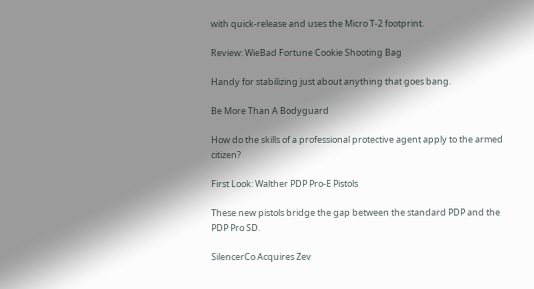with quick-release and uses the Micro T-2 footprint.

Review: WieBad Fortune Cookie Shooting Bag

Handy for stabilizing just about anything that goes bang.

Be More Than A Bodyguard

How do the skills of a professional protective agent apply to the armed citizen?

First Look: Walther PDP Pro-E Pistols

These new pistols bridge the gap between the standard PDP and the PDP Pro SD.

SilencerCo Acquires Zev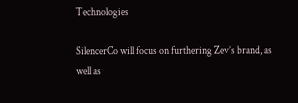Technologies

SilencerCo will focus on furthering Zev’s brand, as well as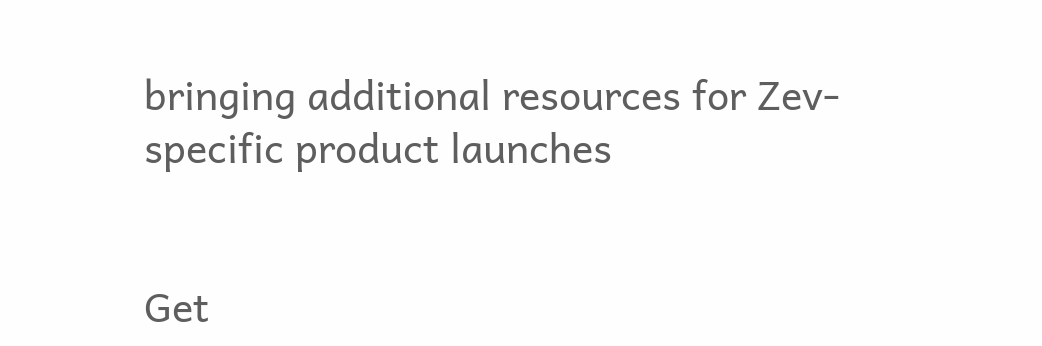bringing additional resources for Zev-specific product launches


Get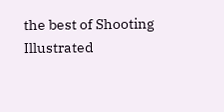the best of Shooting Illustrated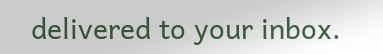delivered to your inbox.